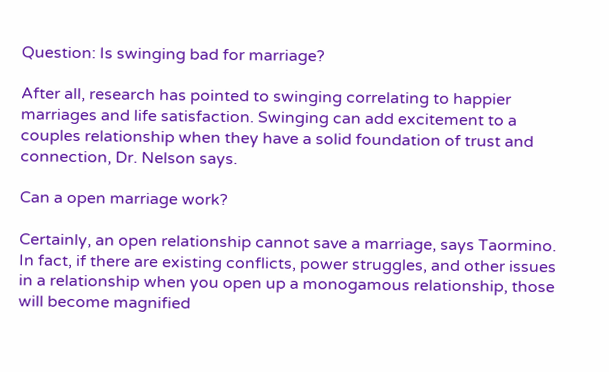Question: Is swinging bad for marriage?

After all, research has pointed to swinging correlating to happier marriages and life satisfaction. Swinging can add excitement to a couples relationship when they have a solid foundation of trust and connection, Dr. Nelson says.

Can a open marriage work?

Certainly, an open relationship cannot save a marriage, says Taormino. In fact, if there are existing conflicts, power struggles, and other issues in a relationship when you open up a monogamous relationship, those will become magnified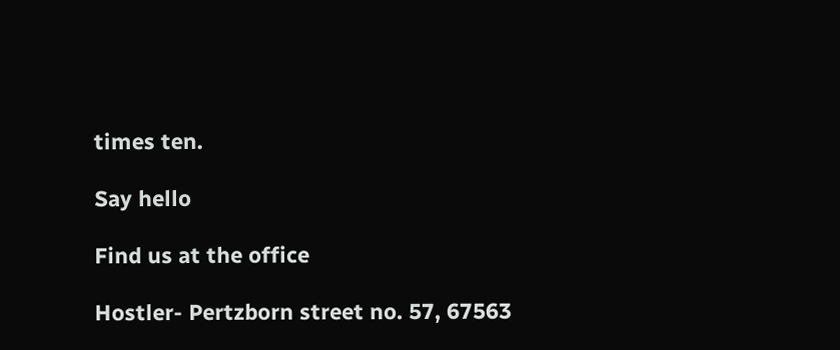times ten.

Say hello

Find us at the office

Hostler- Pertzborn street no. 57, 67563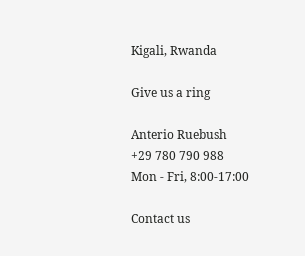Kigali, Rwanda

Give us a ring

Anterio Ruebush
+29 780 790 988
Mon - Fri, 8:00-17:00

Contact us